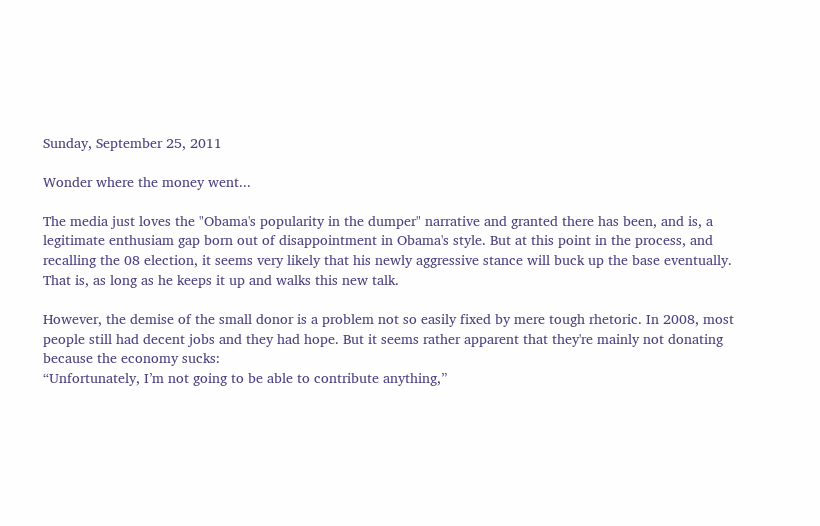Sunday, September 25, 2011

Wonder where the money went...

The media just loves the "Obama's popularity in the dumper" narrative and granted there has been, and is, a legitimate enthusiam gap born out of disappointment in Obama's style. But at this point in the process, and recalling the 08 election, it seems very likely that his newly aggressive stance will buck up the base eventually. That is, as long as he keeps it up and walks this new talk.

However, the demise of the small donor is a problem not so easily fixed by mere tough rhetoric. In 2008, most people still had decent jobs and they had hope. But it seems rather apparent that they're mainly not donating because the economy sucks:
“Unfortunately, I’m not going to be able to contribute anything,”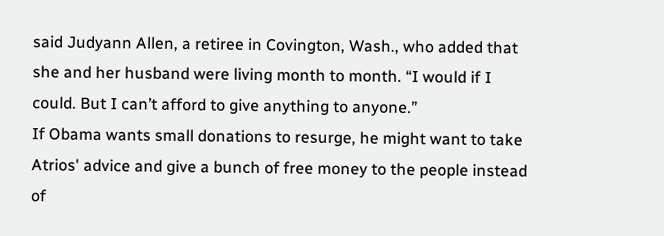said Judyann Allen, a retiree in Covington, Wash., who added that she and her husband were living month to month. “I would if I could. But I can’t afford to give anything to anyone.”
If Obama wants small donations to resurge, he might want to take Atrios' advice and give a bunch of free money to the people instead of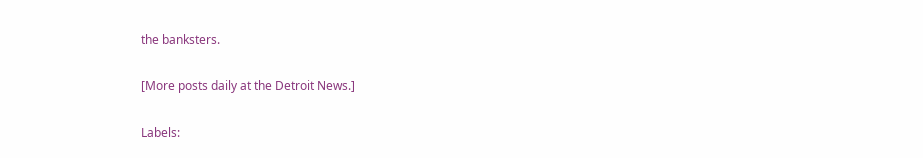the banksters.

[More posts daily at the Detroit News.]

Labels: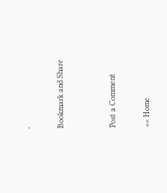,

Bookmark and Share


Post a Comment

<< Home